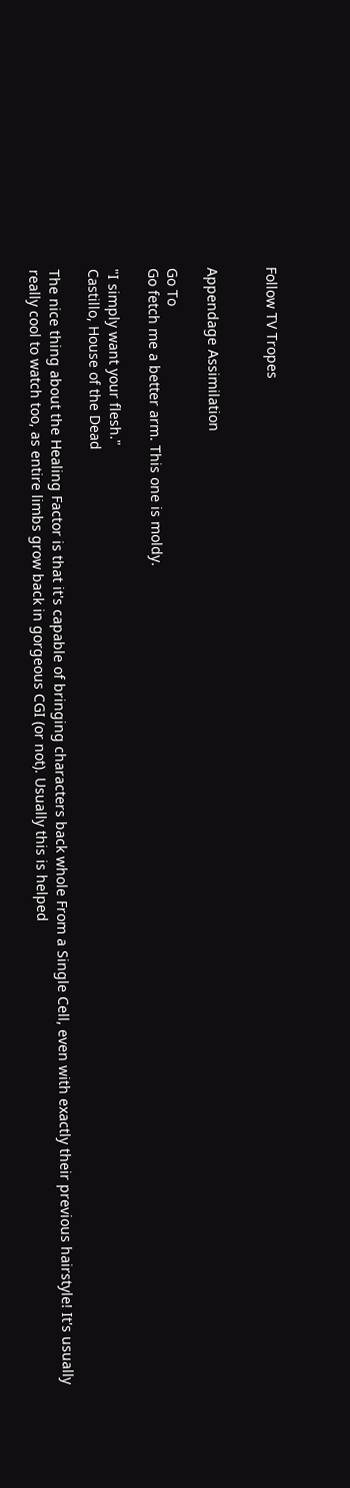Follow TV Tropes


Appendage Assimilation

Go To
Go fetch me a better arm. This one is moldy.

"I simply want your flesh."
Castillo, House of the Dead

The nice thing about the Healing Factor is that it's capable of bringing characters back whole From a Single Cell, even with exactly their previous hairstyle! It's usually really cool to watch too, as entire limbs grow back in gorgeous CGI (or not). Usually this is helped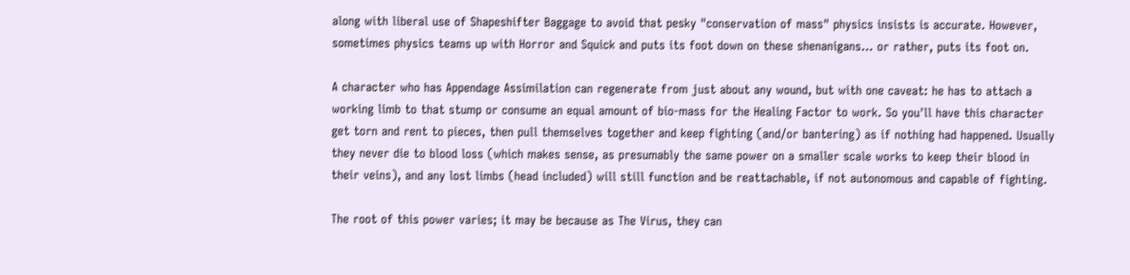along with liberal use of Shapeshifter Baggage to avoid that pesky "conservation of mass" physics insists is accurate. However, sometimes physics teams up with Horror and Squick and puts its foot down on these shenanigans... or rather, puts its foot on.

A character who has Appendage Assimilation can regenerate from just about any wound, but with one caveat: he has to attach a working limb to that stump or consume an equal amount of bio-mass for the Healing Factor to work. So you'll have this character get torn and rent to pieces, then pull themselves together and keep fighting (and/or bantering) as if nothing had happened. Usually they never die to blood loss (which makes sense, as presumably the same power on a smaller scale works to keep their blood in their veins), and any lost limbs (head included) will still function and be reattachable, if not autonomous and capable of fighting.

The root of this power varies; it may be because as The Virus, they can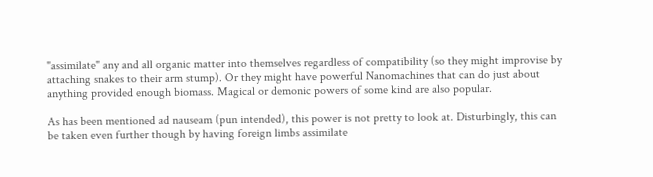"assimilate" any and all organic matter into themselves regardless of compatibility (so they might improvise by attaching snakes to their arm stump). Or they might have powerful Nanomachines that can do just about anything provided enough biomass. Magical or demonic powers of some kind are also popular.

As has been mentioned ad nauseam (pun intended), this power is not pretty to look at. Disturbingly, this can be taken even further though by having foreign limbs assimilate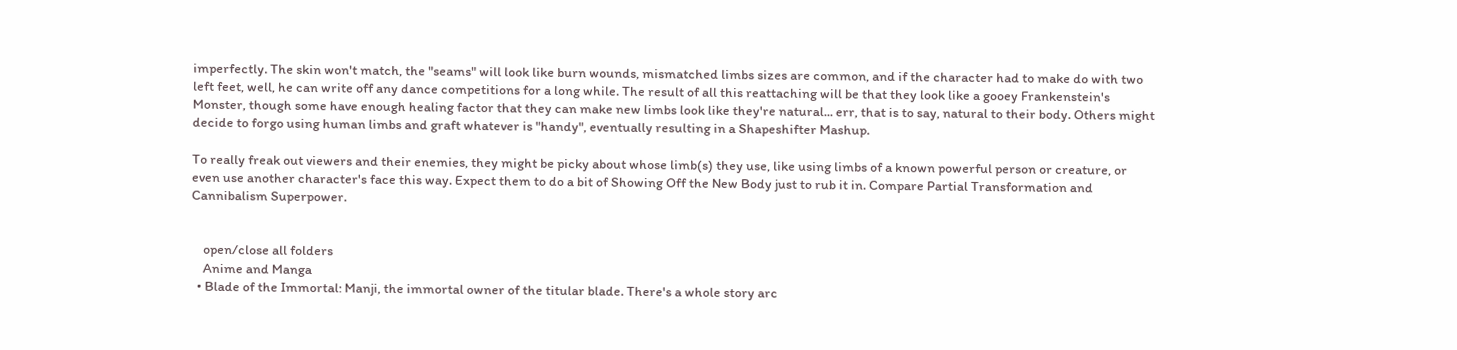imperfectly. The skin won't match, the "seams" will look like burn wounds, mismatched limbs sizes are common, and if the character had to make do with two left feet, well, he can write off any dance competitions for a long while. The result of all this reattaching will be that they look like a gooey Frankenstein's Monster, though some have enough healing factor that they can make new limbs look like they're natural... err, that is to say, natural to their body. Others might decide to forgo using human limbs and graft whatever is "handy", eventually resulting in a Shapeshifter Mashup.

To really freak out viewers and their enemies, they might be picky about whose limb(s) they use, like using limbs of a known powerful person or creature, or even use another character's face this way. Expect them to do a bit of Showing Off the New Body just to rub it in. Compare Partial Transformation and Cannibalism Superpower.


    open/close all folders
    Anime and Manga
  • Blade of the Immortal: Manji, the immortal owner of the titular blade. There's a whole story arc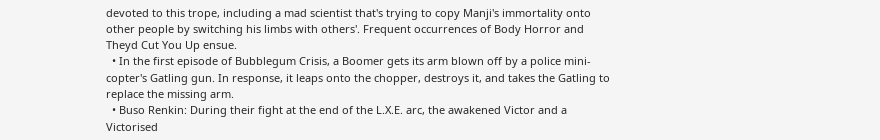devoted to this trope, including a mad scientist that's trying to copy Manji's immortality onto other people by switching his limbs with others'. Frequent occurrences of Body Horror and Theyd Cut You Up ensue.
  • In the first episode of Bubblegum Crisis, a Boomer gets its arm blown off by a police mini-copter's Gatling gun. In response, it leaps onto the chopper, destroys it, and takes the Gatling to replace the missing arm.
  • Buso Renkin: During their fight at the end of the L.X.E. arc, the awakened Victor and a Victorised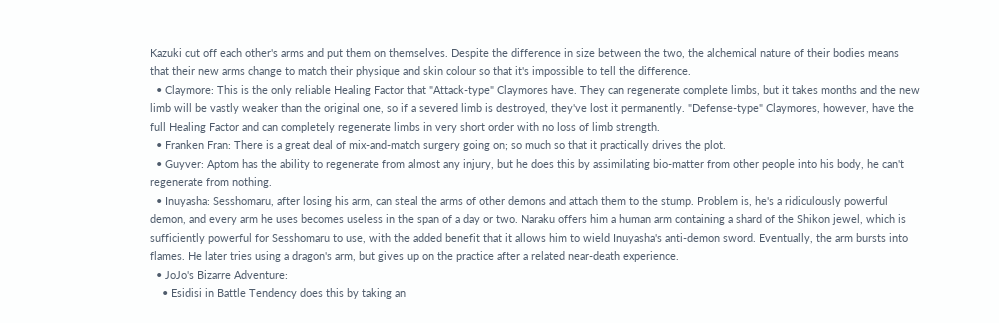Kazuki cut off each other's arms and put them on themselves. Despite the difference in size between the two, the alchemical nature of their bodies means that their new arms change to match their physique and skin colour so that it's impossible to tell the difference.
  • Claymore: This is the only reliable Healing Factor that "Attack-type" Claymores have. They can regenerate complete limbs, but it takes months and the new limb will be vastly weaker than the original one, so if a severed limb is destroyed, they've lost it permanently. "Defense-type" Claymores, however, have the full Healing Factor and can completely regenerate limbs in very short order with no loss of limb strength.
  • Franken Fran: There is a great deal of mix-and-match surgery going on; so much so that it practically drives the plot.
  • Guyver: Aptom has the ability to regenerate from almost any injury, but he does this by assimilating bio-matter from other people into his body, he can't regenerate from nothing.
  • Inuyasha: Sesshomaru, after losing his arm, can steal the arms of other demons and attach them to the stump. Problem is, he's a ridiculously powerful demon, and every arm he uses becomes useless in the span of a day or two. Naraku offers him a human arm containing a shard of the Shikon jewel, which is sufficiently powerful for Sesshomaru to use, with the added benefit that it allows him to wield Inuyasha's anti-demon sword. Eventually, the arm bursts into flames. He later tries using a dragon's arm, but gives up on the practice after a related near-death experience.
  • JoJo's Bizarre Adventure:
    • Esidisi in Battle Tendency does this by taking an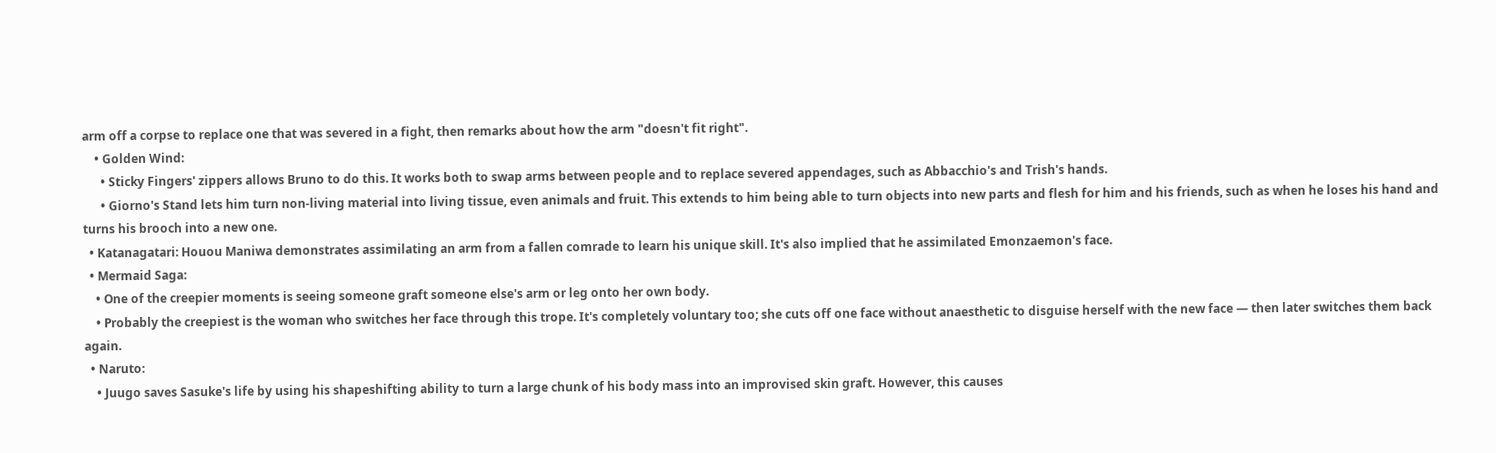arm off a corpse to replace one that was severed in a fight, then remarks about how the arm "doesn't fit right".
    • Golden Wind:
      • Sticky Fingers' zippers allows Bruno to do this. It works both to swap arms between people and to replace severed appendages, such as Abbacchio's and Trish's hands.
      • Giorno's Stand lets him turn non-living material into living tissue, even animals and fruit. This extends to him being able to turn objects into new parts and flesh for him and his friends, such as when he loses his hand and turns his brooch into a new one.
  • Katanagatari: Houou Maniwa demonstrates assimilating an arm from a fallen comrade to learn his unique skill. It's also implied that he assimilated Emonzaemon's face.
  • Mermaid Saga:
    • One of the creepier moments is seeing someone graft someone else's arm or leg onto her own body.
    • Probably the creepiest is the woman who switches her face through this trope. It's completely voluntary too; she cuts off one face without anaesthetic to disguise herself with the new face — then later switches them back again.
  • Naruto:
    • Juugo saves Sasuke's life by using his shapeshifting ability to turn a large chunk of his body mass into an improvised skin graft. However, this causes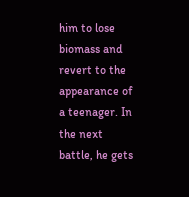him to lose biomass and revert to the appearance of a teenager. In the next battle, he gets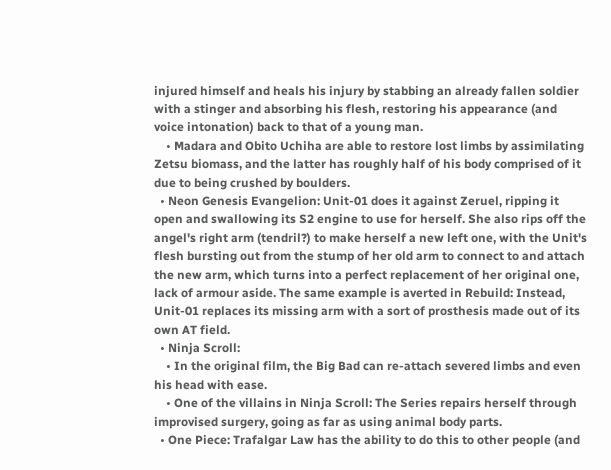injured himself and heals his injury by stabbing an already fallen soldier with a stinger and absorbing his flesh, restoring his appearance (and voice intonation) back to that of a young man.
    • Madara and Obito Uchiha are able to restore lost limbs by assimilating Zetsu biomass, and the latter has roughly half of his body comprised of it due to being crushed by boulders.
  • Neon Genesis Evangelion: Unit-01 does it against Zeruel, ripping it open and swallowing its S2 engine to use for herself. She also rips off the angel's right arm (tendril?) to make herself a new left one, with the Unit's flesh bursting out from the stump of her old arm to connect to and attach the new arm, which turns into a perfect replacement of her original one, lack of armour aside. The same example is averted in Rebuild: Instead, Unit-01 replaces its missing arm with a sort of prosthesis made out of its own AT field.
  • Ninja Scroll:
    • In the original film, the Big Bad can re-attach severed limbs and even his head with ease.
    • One of the villains in Ninja Scroll: The Series repairs herself through improvised surgery, going as far as using animal body parts.
  • One Piece: Trafalgar Law has the ability to do this to other people (and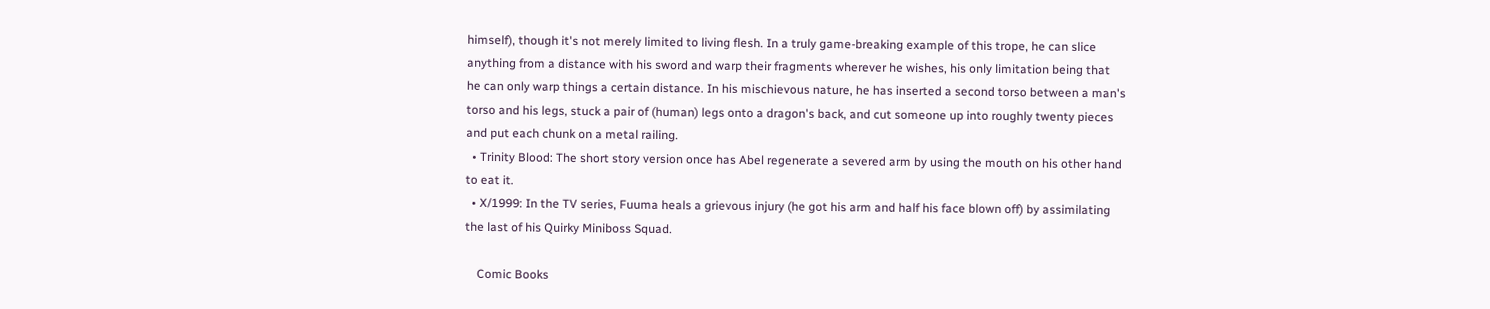himself), though it's not merely limited to living flesh. In a truly game-breaking example of this trope, he can slice anything from a distance with his sword and warp their fragments wherever he wishes, his only limitation being that he can only warp things a certain distance. In his mischievous nature, he has inserted a second torso between a man's torso and his legs, stuck a pair of (human) legs onto a dragon's back, and cut someone up into roughly twenty pieces and put each chunk on a metal railing.
  • Trinity Blood: The short story version once has Abel regenerate a severed arm by using the mouth on his other hand to eat it.
  • X/1999: In the TV series, Fuuma heals a grievous injury (he got his arm and half his face blown off) by assimilating the last of his Quirky Miniboss Squad.

    Comic Books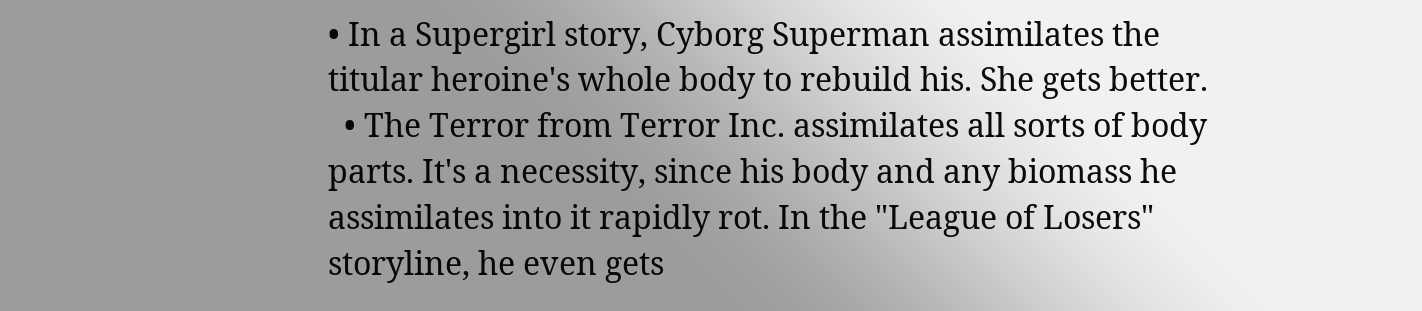• In a Supergirl story, Cyborg Superman assimilates the titular heroine's whole body to rebuild his. She gets better.
  • The Terror from Terror Inc. assimilates all sorts of body parts. It's a necessity, since his body and any biomass he assimilates into it rapidly rot. In the "League of Losers" storyline, he even gets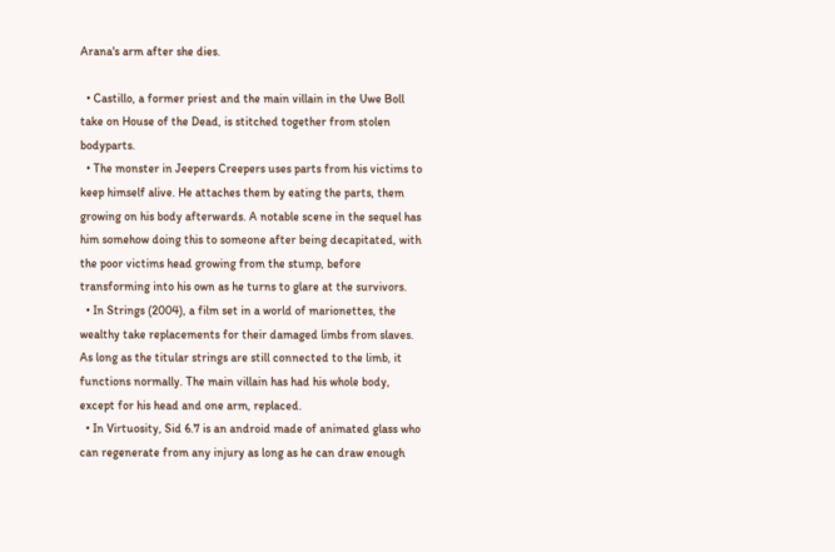Arana's arm after she dies.

  • Castillo, a former priest and the main villain in the Uwe Boll take on House of the Dead, is stitched together from stolen bodyparts.
  • The monster in Jeepers Creepers uses parts from his victims to keep himself alive. He attaches them by eating the parts, them growing on his body afterwards. A notable scene in the sequel has him somehow doing this to someone after being decapitated, with the poor victims head growing from the stump, before transforming into his own as he turns to glare at the survivors.
  • In Strings (2004), a film set in a world of marionettes, the wealthy take replacements for their damaged limbs from slaves. As long as the titular strings are still connected to the limb, it functions normally. The main villain has had his whole body, except for his head and one arm, replaced.
  • In Virtuosity, Sid 6.7 is an android made of animated glass who can regenerate from any injury as long as he can draw enough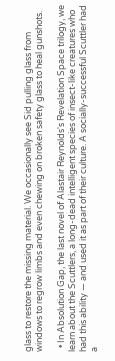glass to restore the missing material. We occasionally see Sid pulling glass from windows to regrow limbs and even chewing on broken safety glass to heal gunshots.

  • In Absolution Gap, the last novel of Alastair Reynolds's Revelation Space trilogy, we learn about the Scuttlers, a long-dead intelligent species of insect-like creatures who had this ability — and used it as part of their culture. A socially-successful Scuttler had a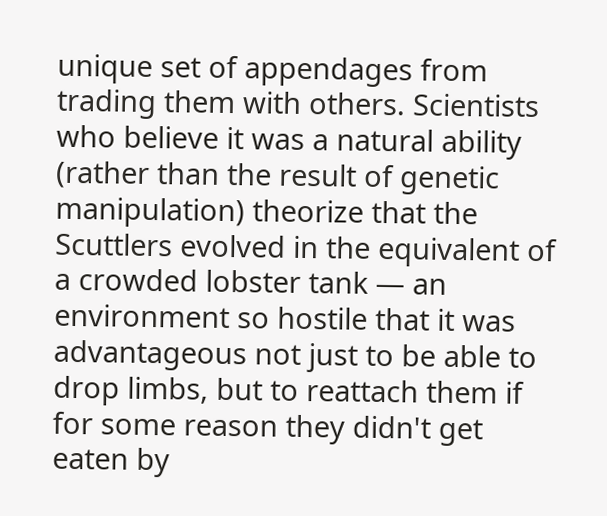unique set of appendages from trading them with others. Scientists who believe it was a natural ability (rather than the result of genetic manipulation) theorize that the Scuttlers evolved in the equivalent of a crowded lobster tank — an environment so hostile that it was advantageous not just to be able to drop limbs, but to reattach them if for some reason they didn't get eaten by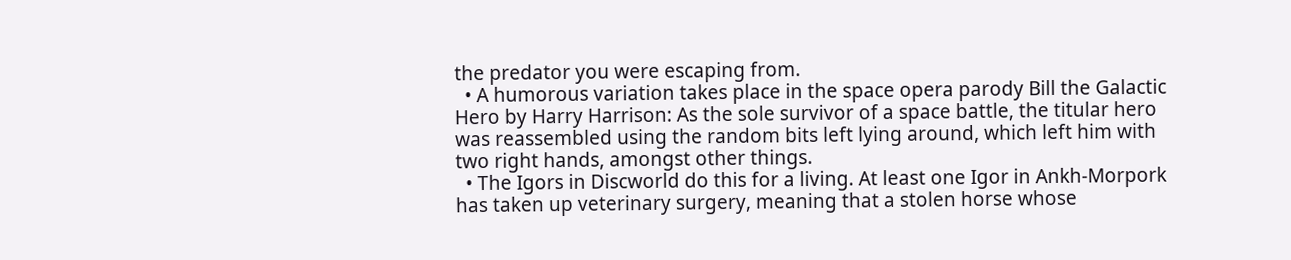the predator you were escaping from.
  • A humorous variation takes place in the space opera parody Bill the Galactic Hero by Harry Harrison: As the sole survivor of a space battle, the titular hero was reassembled using the random bits left lying around, which left him with two right hands, amongst other things.
  • The Igors in Discworld do this for a living. At least one Igor in Ankh-Morpork has taken up veterinary surgery, meaning that a stolen horse whose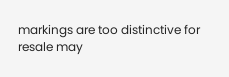markings are too distinctive for resale may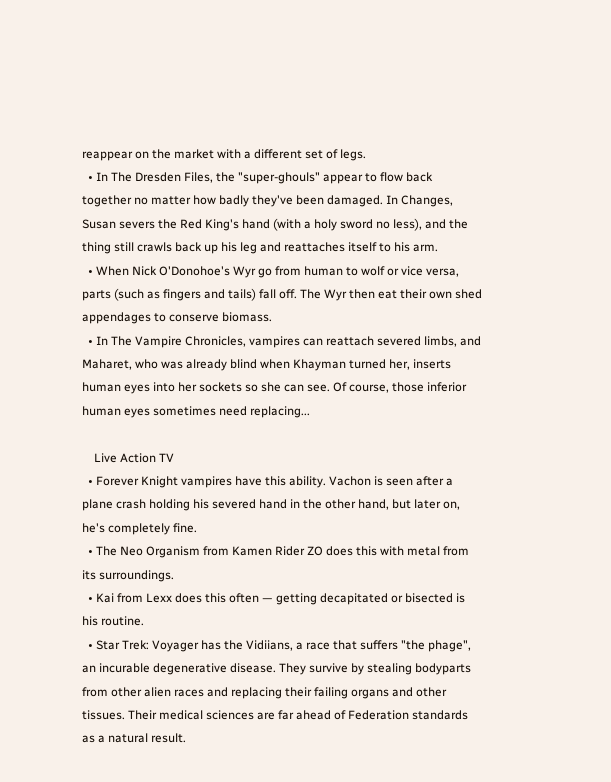reappear on the market with a different set of legs.
  • In The Dresden Files, the "super-ghouls" appear to flow back together no matter how badly they've been damaged. In Changes, Susan severs the Red King's hand (with a holy sword no less), and the thing still crawls back up his leg and reattaches itself to his arm.
  • When Nick O'Donohoe's Wyr go from human to wolf or vice versa, parts (such as fingers and tails) fall off. The Wyr then eat their own shed appendages to conserve biomass.
  • In The Vampire Chronicles, vampires can reattach severed limbs, and Maharet, who was already blind when Khayman turned her, inserts human eyes into her sockets so she can see. Of course, those inferior human eyes sometimes need replacing...

    Live Action TV
  • Forever Knight vampires have this ability. Vachon is seen after a plane crash holding his severed hand in the other hand, but later on, he's completely fine.
  • The Neo Organism from Kamen Rider ZO does this with metal from its surroundings.
  • Kai from Lexx does this often — getting decapitated or bisected is his routine.
  • Star Trek: Voyager has the Vidiians, a race that suffers "the phage", an incurable degenerative disease. They survive by stealing bodyparts from other alien races and replacing their failing organs and other tissues. Their medical sciences are far ahead of Federation standards as a natural result.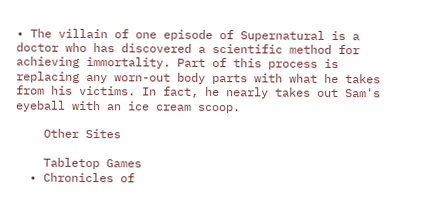• The villain of one episode of Supernatural is a doctor who has discovered a scientific method for achieving immortality. Part of this process is replacing any worn-out body parts with what he takes from his victims. In fact, he nearly takes out Sam's eyeball with an ice cream scoop.

    Other Sites

    Tabletop Games
  • Chronicles of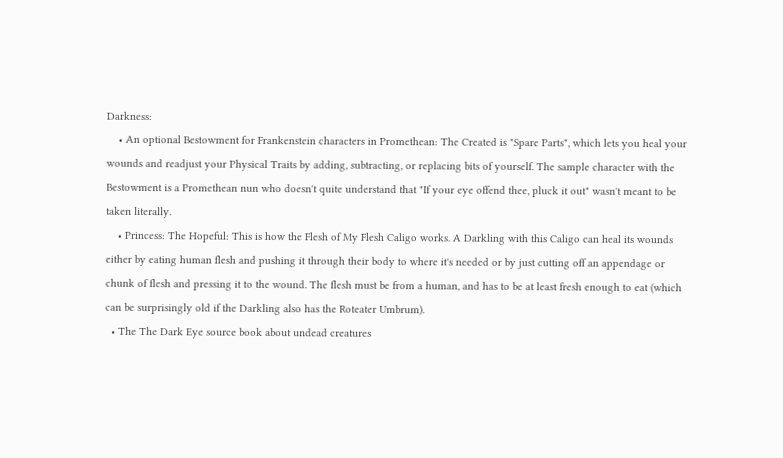Darkness:
    • An optional Bestowment for Frankenstein characters in Promethean: The Created is "Spare Parts", which lets you heal your wounds and readjust your Physical Traits by adding, subtracting, or replacing bits of yourself. The sample character with the Bestowment is a Promethean nun who doesn't quite understand that "If your eye offend thee, pluck it out" wasn't meant to be taken literally.
    • Princess: The Hopeful: This is how the Flesh of My Flesh Caligo works. A Darkling with this Caligo can heal its wounds either by eating human flesh and pushing it through their body to where it's needed or by just cutting off an appendage or chunk of flesh and pressing it to the wound. The flesh must be from a human, and has to be at least fresh enough to eat (which can be surprisingly old if the Darkling also has the Roteater Umbrum).
  • The The Dark Eye source book about undead creatures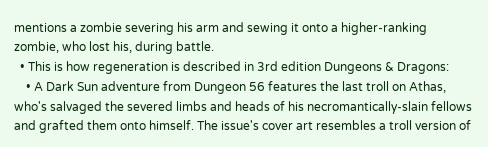mentions a zombie severing his arm and sewing it onto a higher-ranking zombie, who lost his, during battle.
  • This is how regeneration is described in 3rd edition Dungeons & Dragons:
    • A Dark Sun adventure from Dungeon 56 features the last troll on Athas, who's salvaged the severed limbs and heads of his necromantically-slain fellows and grafted them onto himself. The issue's cover art resembles a troll version of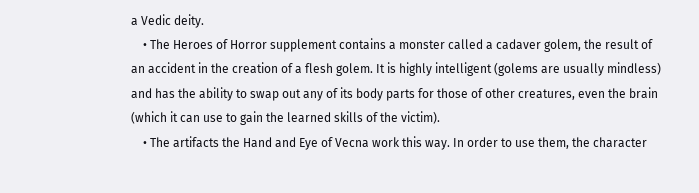a Vedic deity.
    • The Heroes of Horror supplement contains a monster called a cadaver golem, the result of an accident in the creation of a flesh golem. It is highly intelligent (golems are usually mindless) and has the ability to swap out any of its body parts for those of other creatures, even the brain (which it can use to gain the learned skills of the victim).
    • The artifacts the Hand and Eye of Vecna work this way. In order to use them, the character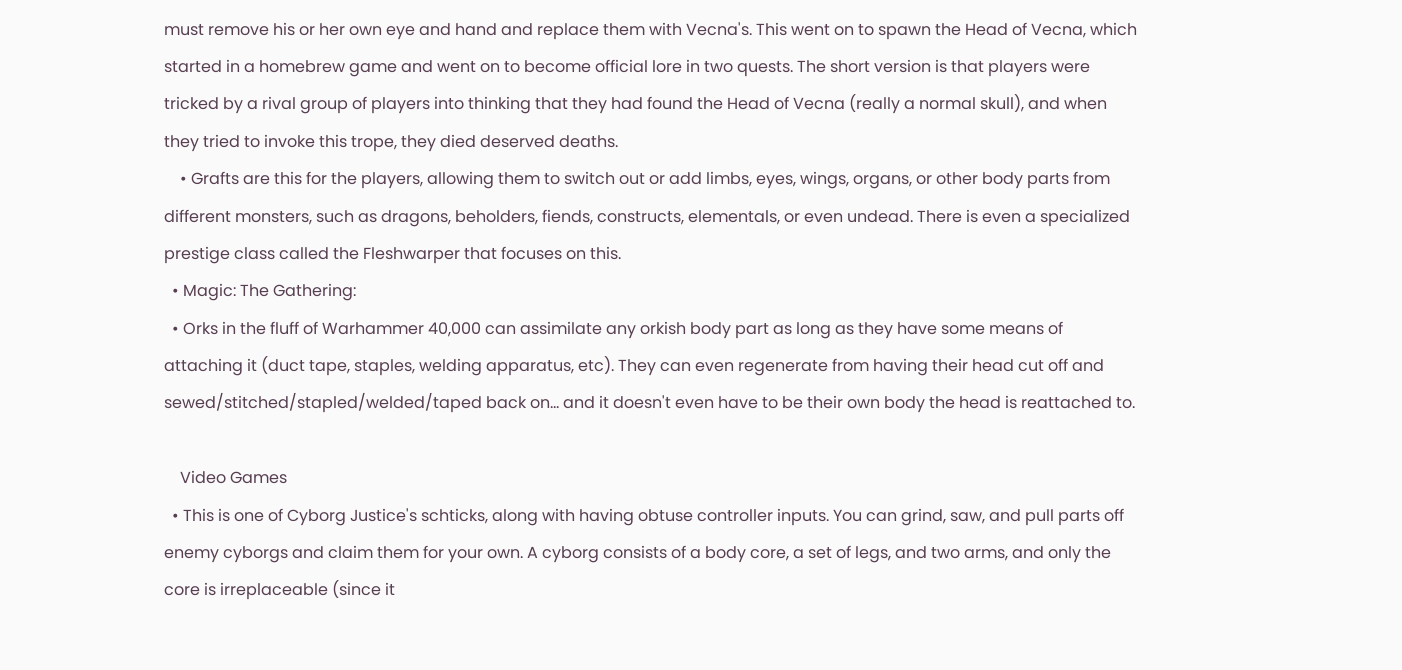must remove his or her own eye and hand and replace them with Vecna's. This went on to spawn the Head of Vecna, which started in a homebrew game and went on to become official lore in two quests. The short version is that players were tricked by a rival group of players into thinking that they had found the Head of Vecna (really a normal skull), and when they tried to invoke this trope, they died deserved deaths.
    • Grafts are this for the players, allowing them to switch out or add limbs, eyes, wings, organs, or other body parts from different monsters, such as dragons, beholders, fiends, constructs, elementals, or even undead. There is even a specialized prestige class called the Fleshwarper that focuses on this.
  • Magic: The Gathering:
  • Orks in the fluff of Warhammer 40,000 can assimilate any orkish body part as long as they have some means of attaching it (duct tape, staples, welding apparatus, etc). They can even regenerate from having their head cut off and sewed/stitched/stapled/welded/taped back on... and it doesn't even have to be their own body the head is reattached to.

    Video Games
  • This is one of Cyborg Justice's schticks, along with having obtuse controller inputs. You can grind, saw, and pull parts off enemy cyborgs and claim them for your own. A cyborg consists of a body core, a set of legs, and two arms, and only the core is irreplaceable (since it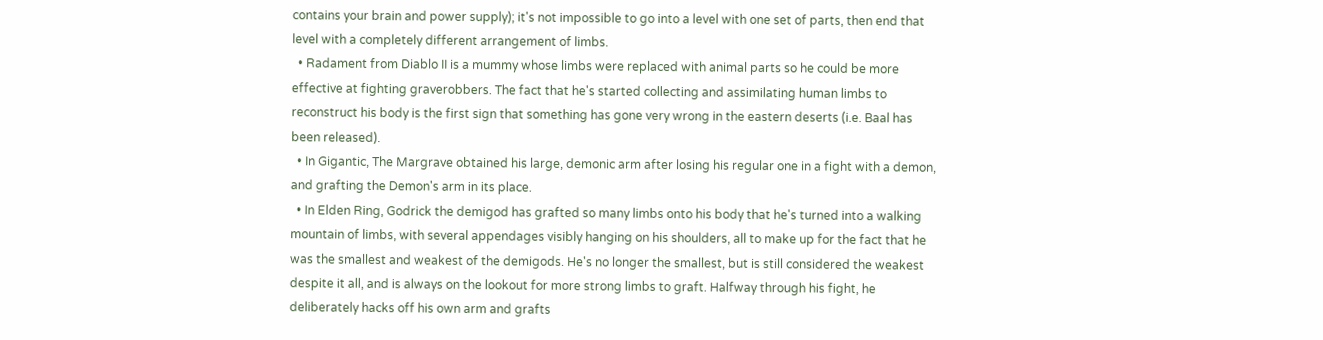contains your brain and power supply); it's not impossible to go into a level with one set of parts, then end that level with a completely different arrangement of limbs.
  • Radament from Diablo II is a mummy whose limbs were replaced with animal parts so he could be more effective at fighting graverobbers. The fact that he's started collecting and assimilating human limbs to reconstruct his body is the first sign that something has gone very wrong in the eastern deserts (i.e. Baal has been released).
  • In Gigantic, The Margrave obtained his large, demonic arm after losing his regular one in a fight with a demon, and grafting the Demon's arm in its place.
  • In Elden Ring, Godrick the demigod has grafted so many limbs onto his body that he's turned into a walking mountain of limbs, with several appendages visibly hanging on his shoulders, all to make up for the fact that he was the smallest and weakest of the demigods. He's no longer the smallest, but is still considered the weakest despite it all, and is always on the lookout for more strong limbs to graft. Halfway through his fight, he deliberately hacks off his own arm and grafts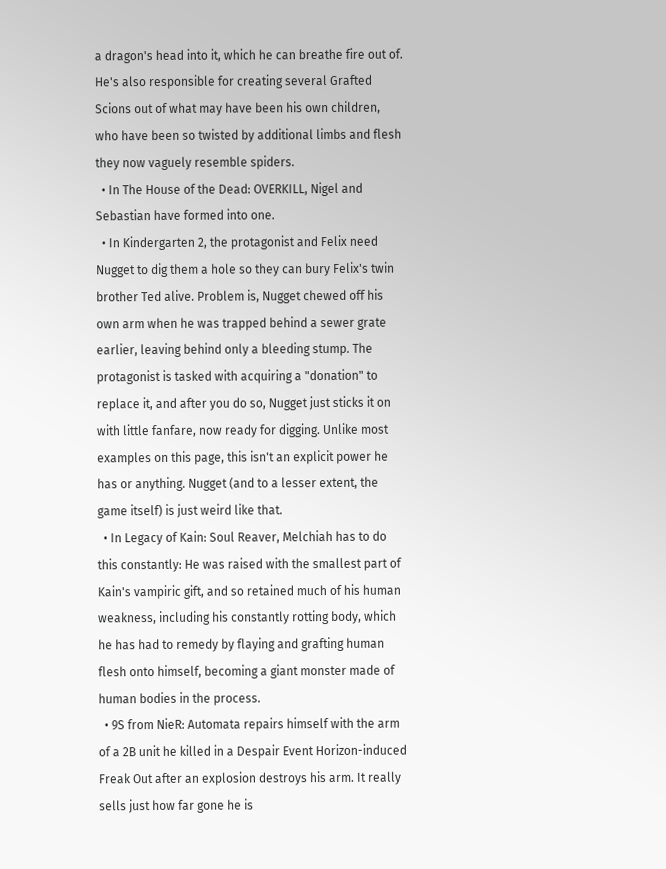a dragon's head into it, which he can breathe fire out of. He's also responsible for creating several Grafted Scions out of what may have been his own children, who have been so twisted by additional limbs and flesh they now vaguely resemble spiders.
  • In The House of the Dead: OVERKILL, Nigel and Sebastian have formed into one.
  • In Kindergarten 2, the protagonist and Felix need Nugget to dig them a hole so they can bury Felix's twin brother Ted alive. Problem is, Nugget chewed off his own arm when he was trapped behind a sewer grate earlier, leaving behind only a bleeding stump. The protagonist is tasked with acquiring a "donation" to replace it, and after you do so, Nugget just sticks it on with little fanfare, now ready for digging. Unlike most examples on this page, this isn't an explicit power he has or anything. Nugget (and to a lesser extent, the game itself) is just weird like that.
  • In Legacy of Kain: Soul Reaver, Melchiah has to do this constantly: He was raised with the smallest part of Kain's vampiric gift, and so retained much of his human weakness, including his constantly rotting body, which he has had to remedy by flaying and grafting human flesh onto himself, becoming a giant monster made of human bodies in the process.
  • 9S from NieR: Automata repairs himself with the arm of a 2B unit he killed in a Despair Event Horizon-induced Freak Out after an explosion destroys his arm. It really sells just how far gone he is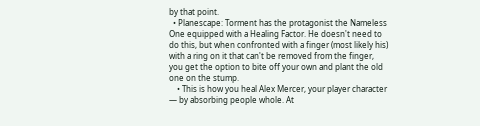by that point.
  • Planescape: Torment has the protagonist the Nameless One equipped with a Healing Factor. He doesn't need to do this, but when confronted with a finger (most likely his) with a ring on it that can't be removed from the finger, you get the option to bite off your own and plant the old one on the stump.
    • This is how you heal Alex Mercer, your player character — by absorbing people whole. At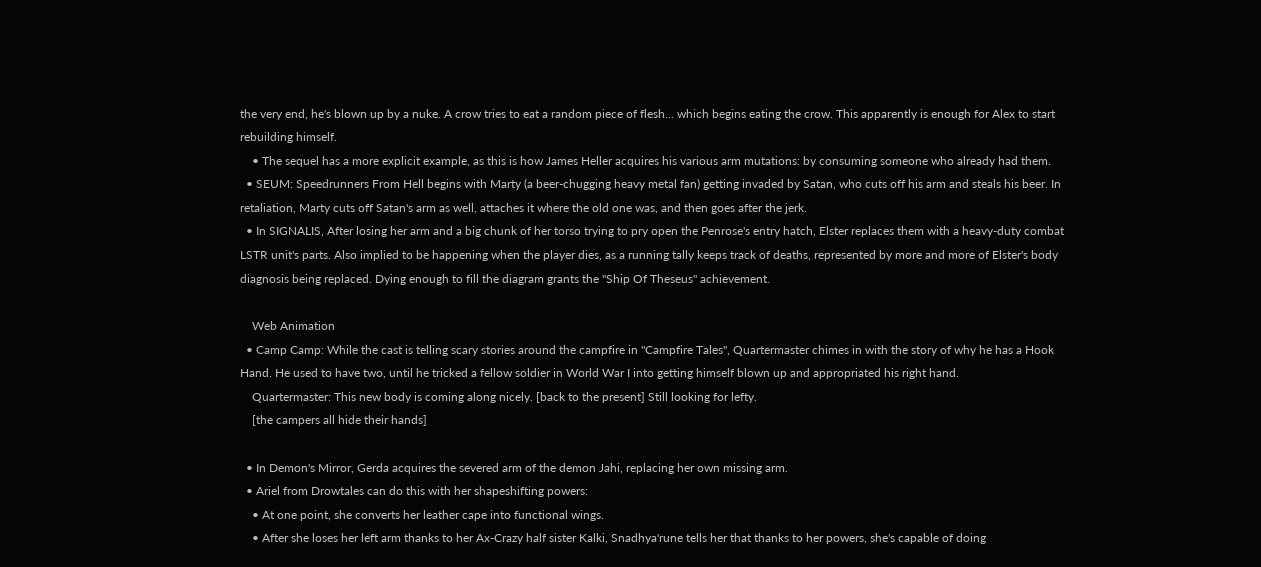the very end, he's blown up by a nuke. A crow tries to eat a random piece of flesh... which begins eating the crow. This apparently is enough for Alex to start rebuilding himself.
    • The sequel has a more explicit example, as this is how James Heller acquires his various arm mutations: by consuming someone who already had them.
  • SEUM: Speedrunners From Hell begins with Marty (a beer-chugging heavy metal fan) getting invaded by Satan, who cuts off his arm and steals his beer. In retaliation, Marty cuts off Satan's arm as well, attaches it where the old one was, and then goes after the jerk.
  • In SIGNALIS, After losing her arm and a big chunk of her torso trying to pry open the Penrose's entry hatch, Elster replaces them with a heavy-duty combat LSTR unit's parts. Also implied to be happening when the player dies, as a running tally keeps track of deaths, represented by more and more of Elster's body diagnosis being replaced. Dying enough to fill the diagram grants the "Ship Of Theseus" achievement.

    Web Animation
  • Camp Camp: While the cast is telling scary stories around the campfire in "Campfire Tales", Quartermaster chimes in with the story of why he has a Hook Hand. He used to have two, until he tricked a fellow soldier in World War I into getting himself blown up and appropriated his right hand.
    Quartermaster: This new body is coming along nicely. [back to the present] Still looking for lefty.
    [the campers all hide their hands]

  • In Demon's Mirror, Gerda acquires the severed arm of the demon Jahi, replacing her own missing arm.
  • Ariel from Drowtales can do this with her shapeshifting powers:
    • At one point, she converts her leather cape into functional wings.
    • After she loses her left arm thanks to her Ax-Crazy half sister Kalki, Snadhya'rune tells her that thanks to her powers, she's capable of doing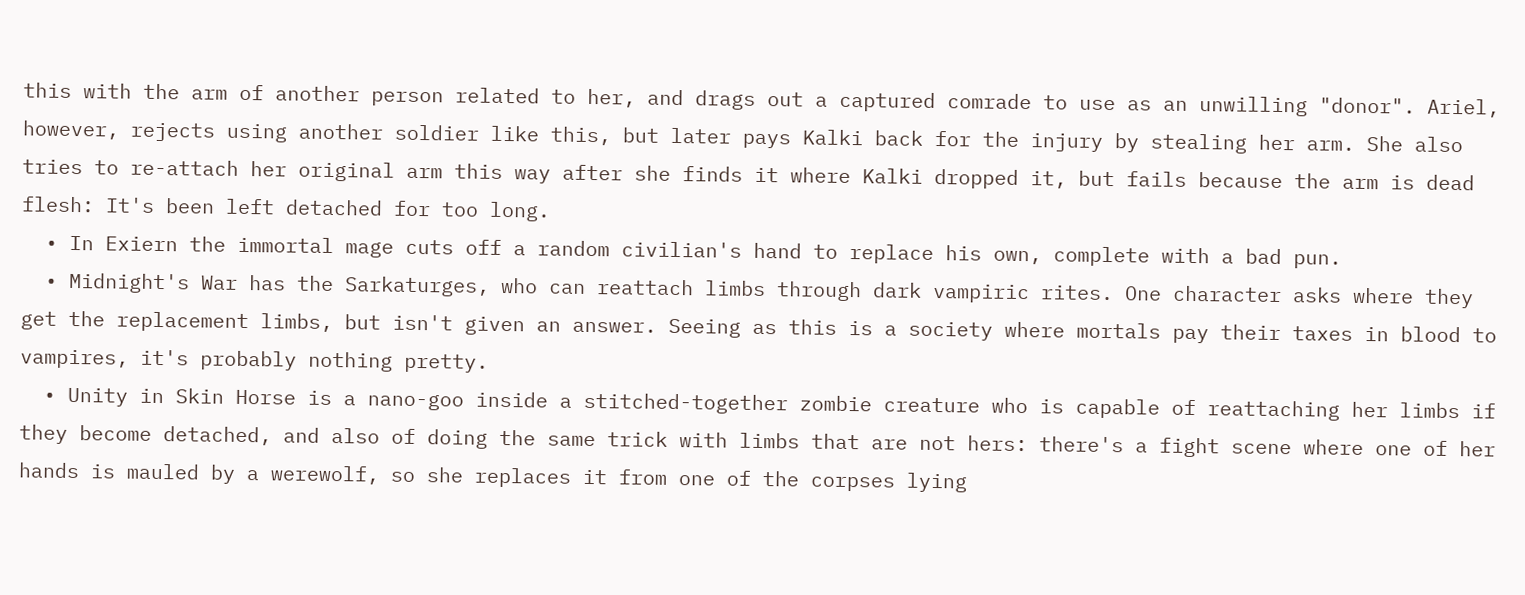this with the arm of another person related to her, and drags out a captured comrade to use as an unwilling "donor". Ariel, however, rejects using another soldier like this, but later pays Kalki back for the injury by stealing her arm. She also tries to re-attach her original arm this way after she finds it where Kalki dropped it, but fails because the arm is dead flesh: It's been left detached for too long.
  • In Exiern the immortal mage cuts off a random civilian's hand to replace his own, complete with a bad pun.
  • Midnight's War has the Sarkaturges, who can reattach limbs through dark vampiric rites. One character asks where they get the replacement limbs, but isn't given an answer. Seeing as this is a society where mortals pay their taxes in blood to vampires, it's probably nothing pretty.
  • Unity in Skin Horse is a nano-goo inside a stitched-together zombie creature who is capable of reattaching her limbs if they become detached, and also of doing the same trick with limbs that are not hers: there's a fight scene where one of her hands is mauled by a werewolf, so she replaces it from one of the corpses lying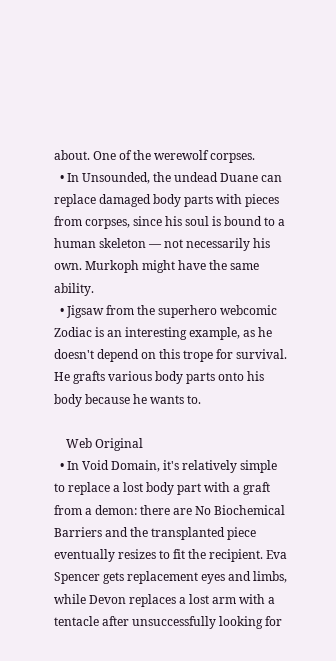about. One of the werewolf corpses.
  • In Unsounded, the undead Duane can replace damaged body parts with pieces from corpses, since his soul is bound to a human skeleton — not necessarily his own. Murkoph might have the same ability.
  • Jigsaw from the superhero webcomic Zodiac is an interesting example, as he doesn't depend on this trope for survival. He grafts various body parts onto his body because he wants to.

    Web Original
  • In Void Domain, it's relatively simple to replace a lost body part with a graft from a demon: there are No Biochemical Barriers and the transplanted piece eventually resizes to fit the recipient. Eva Spencer gets replacement eyes and limbs, while Devon replaces a lost arm with a tentacle after unsuccessfully looking for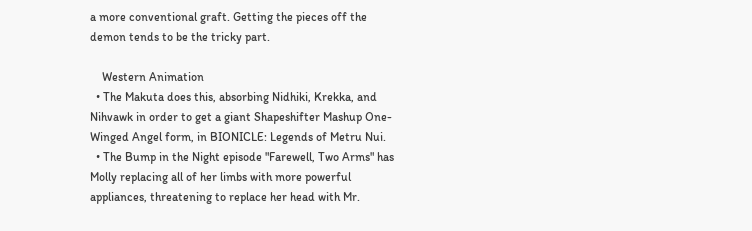a more conventional graft. Getting the pieces off the demon tends to be the tricky part.

    Western Animation
  • The Makuta does this, absorbing Nidhiki, Krekka, and Nihvawk in order to get a giant Shapeshifter Mashup One-Winged Angel form, in BIONICLE: Legends of Metru Nui.
  • The Bump in the Night episode "Farewell, Two Arms" has Molly replacing all of her limbs with more powerful appliances, threatening to replace her head with Mr.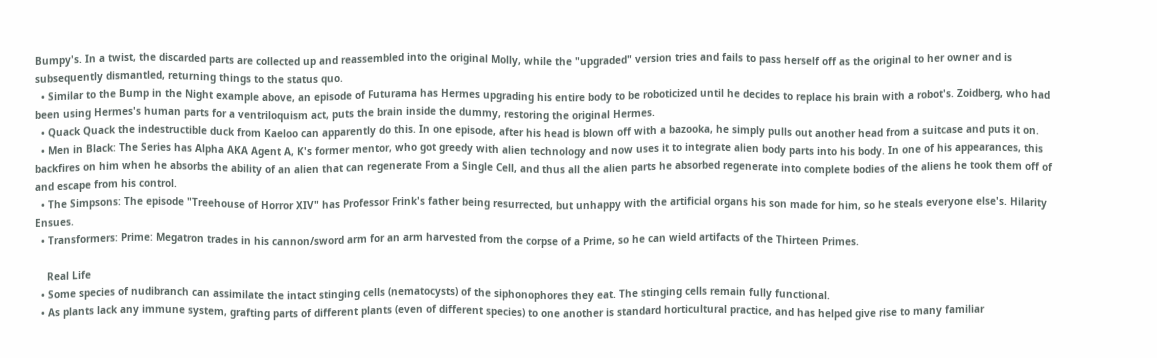Bumpy's. In a twist, the discarded parts are collected up and reassembled into the original Molly, while the "upgraded" version tries and fails to pass herself off as the original to her owner and is subsequently dismantled, returning things to the status quo.
  • Similar to the Bump in the Night example above, an episode of Futurama has Hermes upgrading his entire body to be roboticized until he decides to replace his brain with a robot's. Zoidberg, who had been using Hermes's human parts for a ventriloquism act, puts the brain inside the dummy, restoring the original Hermes.
  • Quack Quack the indestructible duck from Kaeloo can apparently do this. In one episode, after his head is blown off with a bazooka, he simply pulls out another head from a suitcase and puts it on.
  • Men in Black: The Series has Alpha AKA Agent A, K's former mentor, who got greedy with alien technology and now uses it to integrate alien body parts into his body. In one of his appearances, this backfires on him when he absorbs the ability of an alien that can regenerate From a Single Cell, and thus all the alien parts he absorbed regenerate into complete bodies of the aliens he took them off of and escape from his control.
  • The Simpsons: The episode "Treehouse of Horror XIV" has Professor Frink's father being resurrected, but unhappy with the artificial organs his son made for him, so he steals everyone else's. Hilarity Ensues.
  • Transformers: Prime: Megatron trades in his cannon/sword arm for an arm harvested from the corpse of a Prime, so he can wield artifacts of the Thirteen Primes.

    Real Life
  • Some species of nudibranch can assimilate the intact stinging cells (nematocysts) of the siphonophores they eat. The stinging cells remain fully functional.
  • As plants lack any immune system, grafting parts of different plants (even of different species) to one another is standard horticultural practice, and has helped give rise to many familiar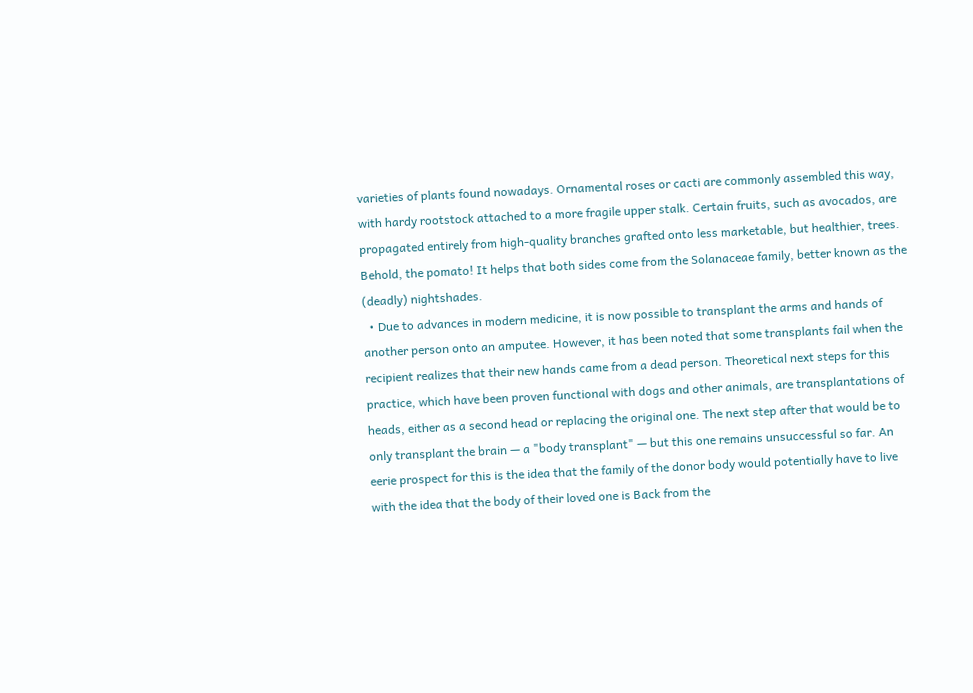varieties of plants found nowadays. Ornamental roses or cacti are commonly assembled this way, with hardy rootstock attached to a more fragile upper stalk. Certain fruits, such as avocados, are propagated entirely from high-quality branches grafted onto less marketable, but healthier, trees. Behold, the pomato! It helps that both sides come from the Solanaceae family, better known as the (deadly) nightshades.
  • Due to advances in modern medicine, it is now possible to transplant the arms and hands of another person onto an amputee. However, it has been noted that some transplants fail when the recipient realizes that their new hands came from a dead person. Theoretical next steps for this practice, which have been proven functional with dogs and other animals, are transplantations of heads, either as a second head or replacing the original one. The next step after that would be to only transplant the brain — a "body transplant" — but this one remains unsuccessful so far. An eerie prospect for this is the idea that the family of the donor body would potentially have to live with the idea that the body of their loved one is Back from the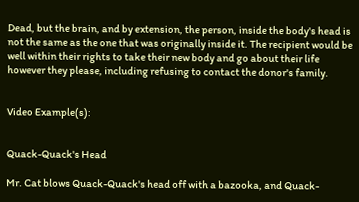Dead, but the brain, and by extension, the person, inside the body's head is not the same as the one that was originally inside it. The recipient would be well within their rights to take their new body and go about their life however they please, including refusing to contact the donor's family.


Video Example(s):


Quack-Quack's Head

Mr. Cat blows Quack-Quack's head off with a bazooka, and Quack-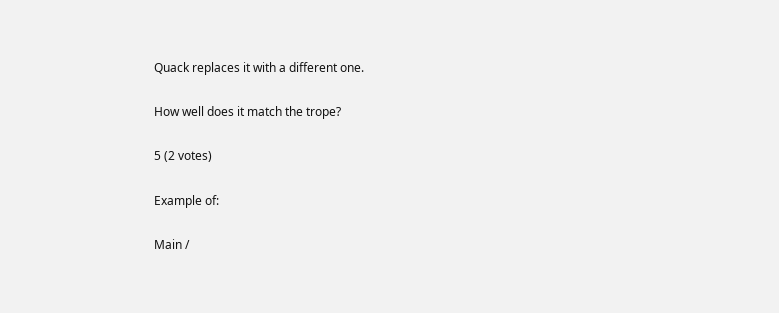Quack replaces it with a different one.

How well does it match the trope?

5 (2 votes)

Example of:

Main /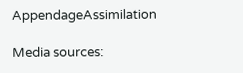AppendageAssimilation

Media sources: